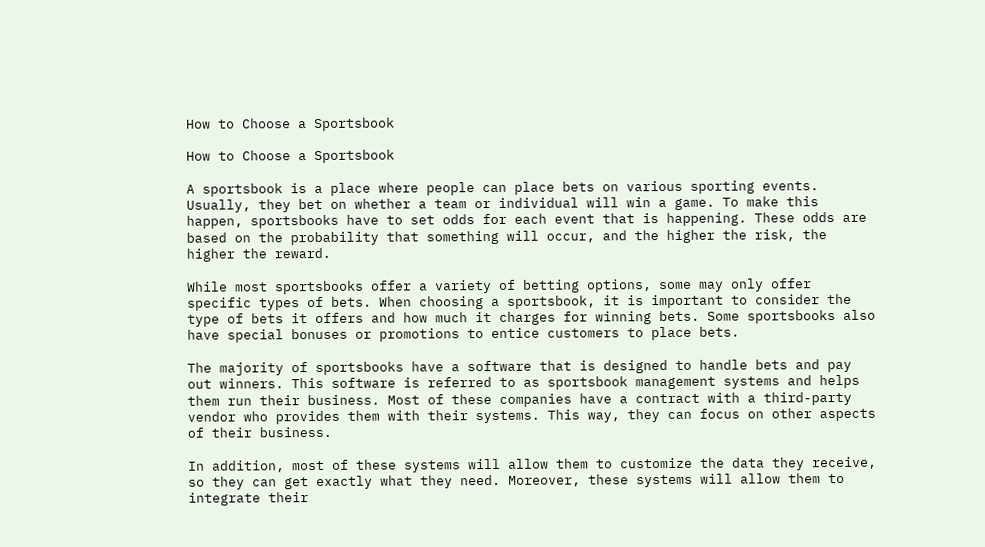How to Choose a Sportsbook

How to Choose a Sportsbook

A sportsbook is a place where people can place bets on various sporting events. Usually, they bet on whether a team or individual will win a game. To make this happen, sportsbooks have to set odds for each event that is happening. These odds are based on the probability that something will occur, and the higher the risk, the higher the reward.

While most sportsbooks offer a variety of betting options, some may only offer specific types of bets. When choosing a sportsbook, it is important to consider the type of bets it offers and how much it charges for winning bets. Some sportsbooks also have special bonuses or promotions to entice customers to place bets.

The majority of sportsbooks have a software that is designed to handle bets and pay out winners. This software is referred to as sportsbook management systems and helps them run their business. Most of these companies have a contract with a third-party vendor who provides them with their systems. This way, they can focus on other aspects of their business.

In addition, most of these systems will allow them to customize the data they receive, so they can get exactly what they need. Moreover, these systems will allow them to integrate their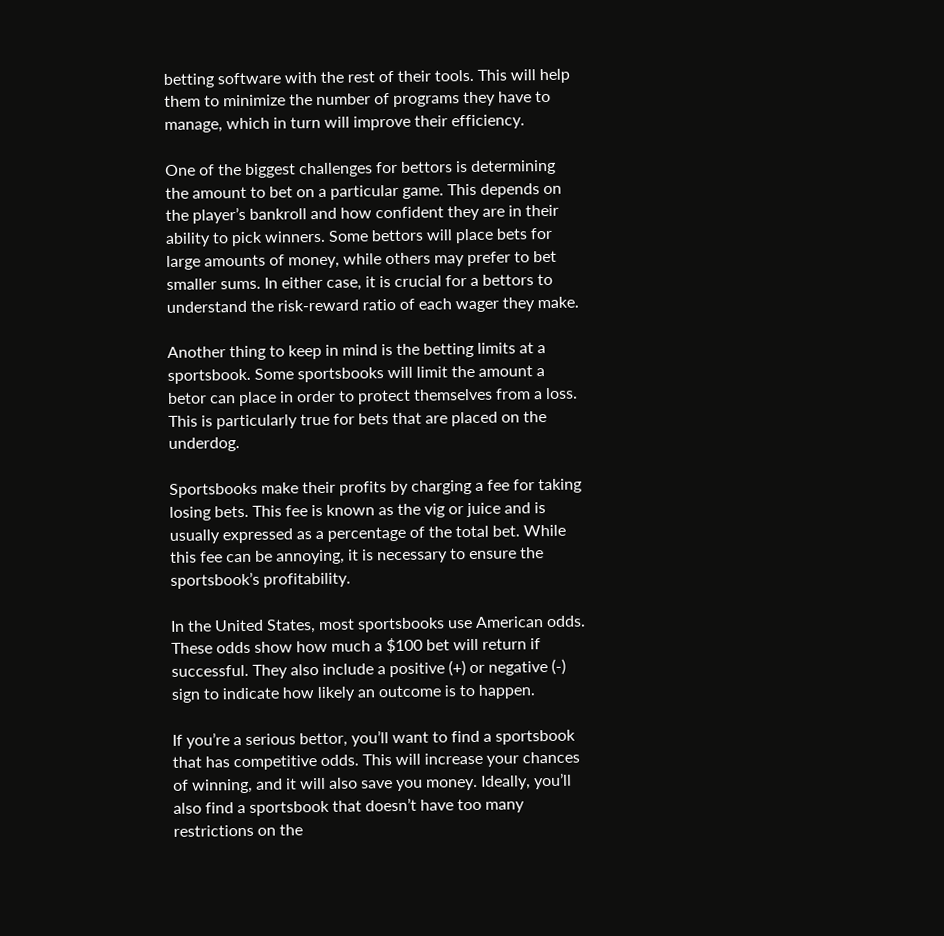betting software with the rest of their tools. This will help them to minimize the number of programs they have to manage, which in turn will improve their efficiency.

One of the biggest challenges for bettors is determining the amount to bet on a particular game. This depends on the player’s bankroll and how confident they are in their ability to pick winners. Some bettors will place bets for large amounts of money, while others may prefer to bet smaller sums. In either case, it is crucial for a bettors to understand the risk-reward ratio of each wager they make.

Another thing to keep in mind is the betting limits at a sportsbook. Some sportsbooks will limit the amount a betor can place in order to protect themselves from a loss. This is particularly true for bets that are placed on the underdog.

Sportsbooks make their profits by charging a fee for taking losing bets. This fee is known as the vig or juice and is usually expressed as a percentage of the total bet. While this fee can be annoying, it is necessary to ensure the sportsbook’s profitability.

In the United States, most sportsbooks use American odds. These odds show how much a $100 bet will return if successful. They also include a positive (+) or negative (-) sign to indicate how likely an outcome is to happen.

If you’re a serious bettor, you’ll want to find a sportsbook that has competitive odds. This will increase your chances of winning, and it will also save you money. Ideally, you’ll also find a sportsbook that doesn’t have too many restrictions on the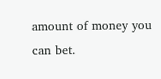amount of money you can bet.